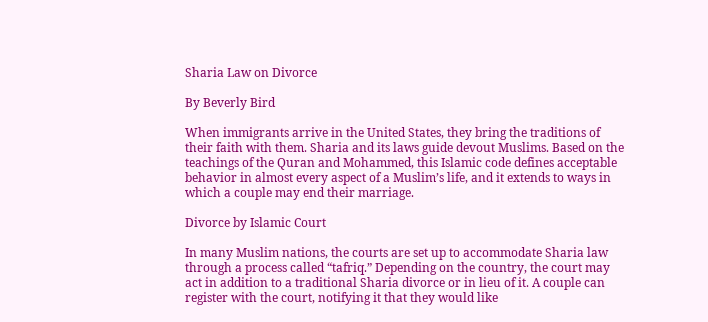Sharia Law on Divorce

By Beverly Bird

When immigrants arrive in the United States, they bring the traditions of their faith with them. Sharia and its laws guide devout Muslims. Based on the teachings of the Quran and Mohammed, this Islamic code defines acceptable behavior in almost every aspect of a Muslim’s life, and it extends to ways in which a couple may end their marriage.

Divorce by Islamic Court

In many Muslim nations, the courts are set up to accommodate Sharia law through a process called “tafriq.” Depending on the country, the court may act in addition to a traditional Sharia divorce or in lieu of it. A couple can register with the court, notifying it that they would like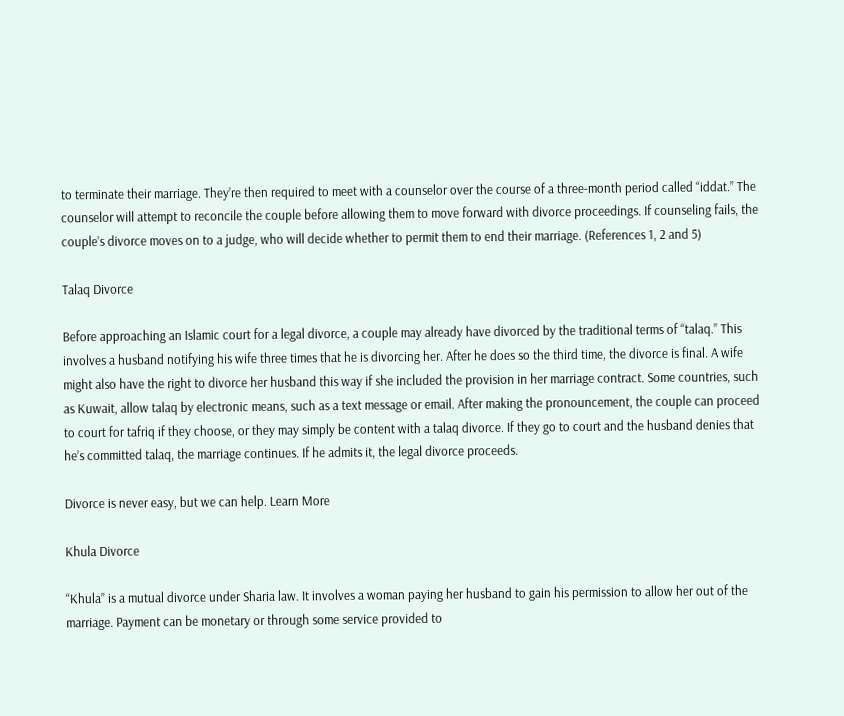to terminate their marriage. They’re then required to meet with a counselor over the course of a three-month period called “iddat.” The counselor will attempt to reconcile the couple before allowing them to move forward with divorce proceedings. If counseling fails, the couple’s divorce moves on to a judge, who will decide whether to permit them to end their marriage. (References 1, 2 and 5)

Talaq Divorce

Before approaching an Islamic court for a legal divorce, a couple may already have divorced by the traditional terms of “talaq.” This involves a husband notifying his wife three times that he is divorcing her. After he does so the third time, the divorce is final. A wife might also have the right to divorce her husband this way if she included the provision in her marriage contract. Some countries, such as Kuwait, allow talaq by electronic means, such as a text message or email. After making the pronouncement, the couple can proceed to court for tafriq if they choose, or they may simply be content with a talaq divorce. If they go to court and the husband denies that he’s committed talaq, the marriage continues. If he admits it, the legal divorce proceeds.

Divorce is never easy, but we can help. Learn More

Khula Divorce

“Khula” is a mutual divorce under Sharia law. It involves a woman paying her husband to gain his permission to allow her out of the marriage. Payment can be monetary or through some service provided to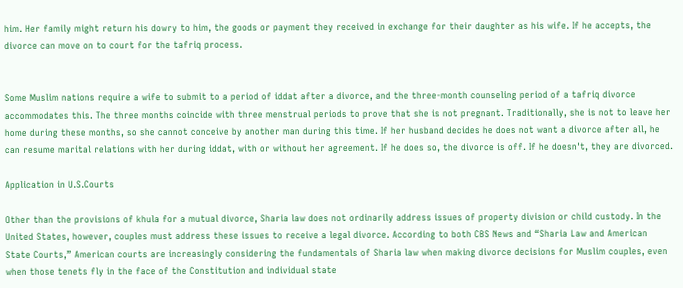him. Her family might return his dowry to him, the goods or payment they received in exchange for their daughter as his wife. If he accepts, the divorce can move on to court for the tafriq process.


Some Muslim nations require a wife to submit to a period of iddat after a divorce, and the three-month counseling period of a tafriq divorce accommodates this. The three months coincide with three menstrual periods to prove that she is not pregnant. Traditionally, she is not to leave her home during these months, so she cannot conceive by another man during this time. If her husband decides he does not want a divorce after all, he can resume marital relations with her during iddat, with or without her agreement. If he does so, the divorce is off. If he doesn't, they are divorced.

Application in U.S.Courts

Other than the provisions of khula for a mutual divorce, Sharia law does not ordinarily address issues of property division or child custody. In the United States, however, couples must address these issues to receive a legal divorce. According to both CBS News and “Sharia Law and American State Courts,” American courts are increasingly considering the fundamentals of Sharia law when making divorce decisions for Muslim couples, even when those tenets fly in the face of the Constitution and individual state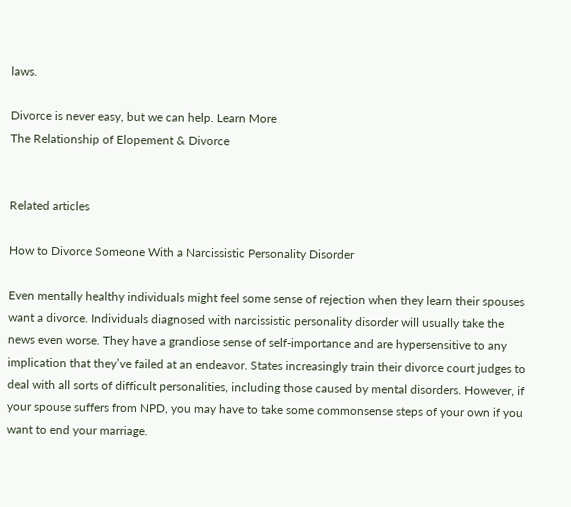laws.

Divorce is never easy, but we can help. Learn More
The Relationship of Elopement & Divorce


Related articles

How to Divorce Someone With a Narcissistic Personality Disorder

Even mentally healthy individuals might feel some sense of rejection when they learn their spouses want a divorce. Individuals diagnosed with narcissistic personality disorder will usually take the news even worse. They have a grandiose sense of self-importance and are hypersensitive to any implication that they’ve failed at an endeavor. States increasingly train their divorce court judges to deal with all sorts of difficult personalities, including those caused by mental disorders. However, if your spouse suffers from NPD, you may have to take some commonsense steps of your own if you want to end your marriage.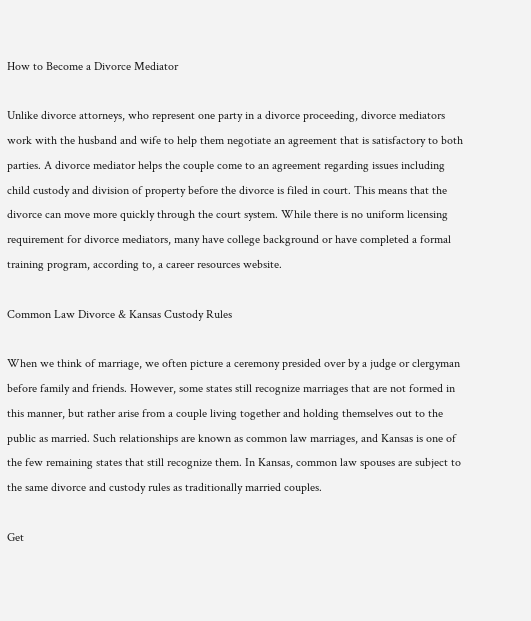How to Become a Divorce Mediator

Unlike divorce attorneys, who represent one party in a divorce proceeding, divorce mediators work with the husband and wife to help them negotiate an agreement that is satisfactory to both parties. A divorce mediator helps the couple come to an agreement regarding issues including child custody and division of property before the divorce is filed in court. This means that the divorce can move more quickly through the court system. While there is no uniform licensing requirement for divorce mediators, many have college background or have completed a formal training program, according to, a career resources website.

Common Law Divorce & Kansas Custody Rules

When we think of marriage, we often picture a ceremony presided over by a judge or clergyman before family and friends. However, some states still recognize marriages that are not formed in this manner, but rather arise from a couple living together and holding themselves out to the public as married. Such relationships are known as common law marriages, and Kansas is one of the few remaining states that still recognize them. In Kansas, common law spouses are subject to the same divorce and custody rules as traditionally married couples.

Get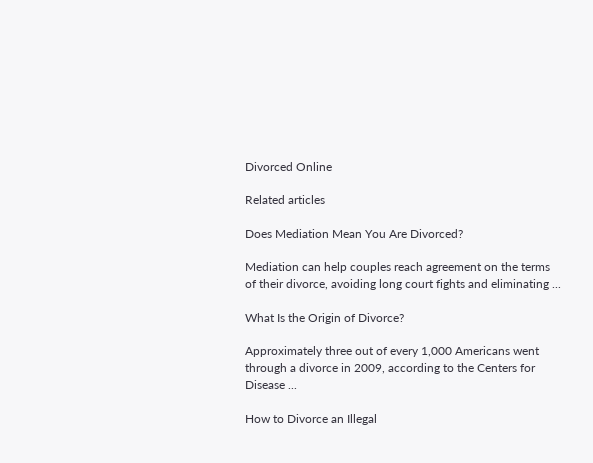Divorced Online

Related articles

Does Mediation Mean You Are Divorced?

Mediation can help couples reach agreement on the terms of their divorce, avoiding long court fights and eliminating ...

What Is the Origin of Divorce?

Approximately three out of every 1,000 Americans went through a divorce in 2009, according to the Centers for Disease ...

How to Divorce an Illegal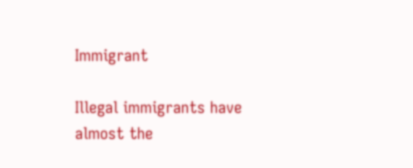Immigrant

Illegal immigrants have almost the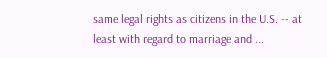same legal rights as citizens in the U.S. -- at least with regard to marriage and ...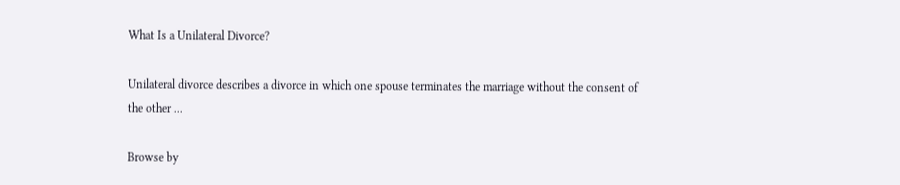What Is a Unilateral Divorce?

Unilateral divorce describes a divorce in which one spouse terminates the marriage without the consent of the other ...

Browse by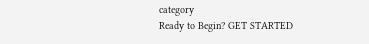category
Ready to Begin? GET STARTED